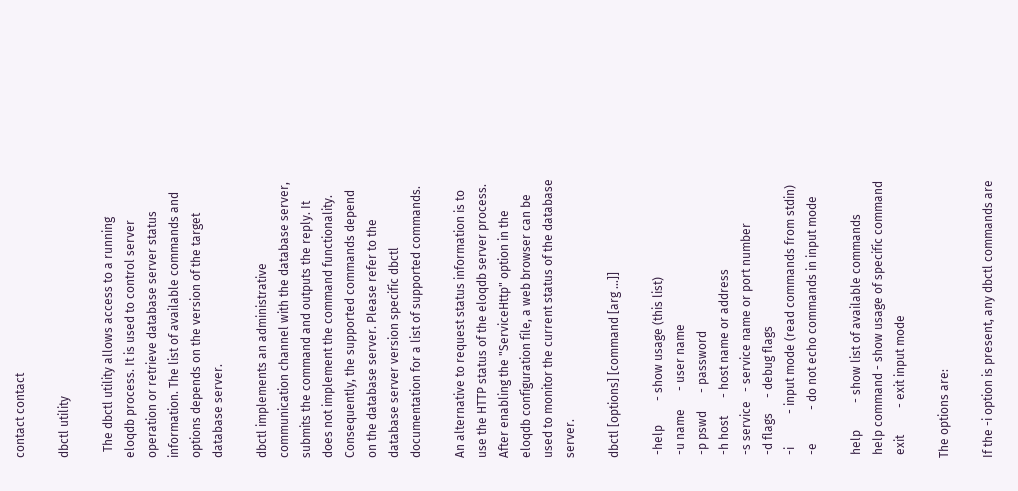contact contact

dbctl utility

  The dbctl utility allows access to a running eloqdb process. It is used to control server operation or retrieve database server status information. The list of available commands and options depends on the version of the target database server.

dbctl implements an administrative communication channel with the database server, submits the command and outputs the reply. It does not implement the command functionality. Consequently, the supported commands depend on the database server. Please refer to the database server version specific dbctl documentation for a list of supported commands.

An alternative to request status information is to use the HTTP status of the eloqdb server process. After enabling the "ServiceHttp" option in the eloqdb configuration file, a web browser can be used to monitor the current status of the database server.

dbctl [options] [command [arg ...]]

 -help        - show usage (this list)
 -u name      - user name
 -p pswd      - password
 -h host      - host name or address
 -s service   - service name or port number
 -d flags     - debug flags
 -i           - input mode (read commands from stdin)
 -e           - do not echo commands in input mode

 help         - show list of available commands
 help command - show usage of specific command
 exit         - exit input mode

The options are:

If the -i option is present, any dbctl commands are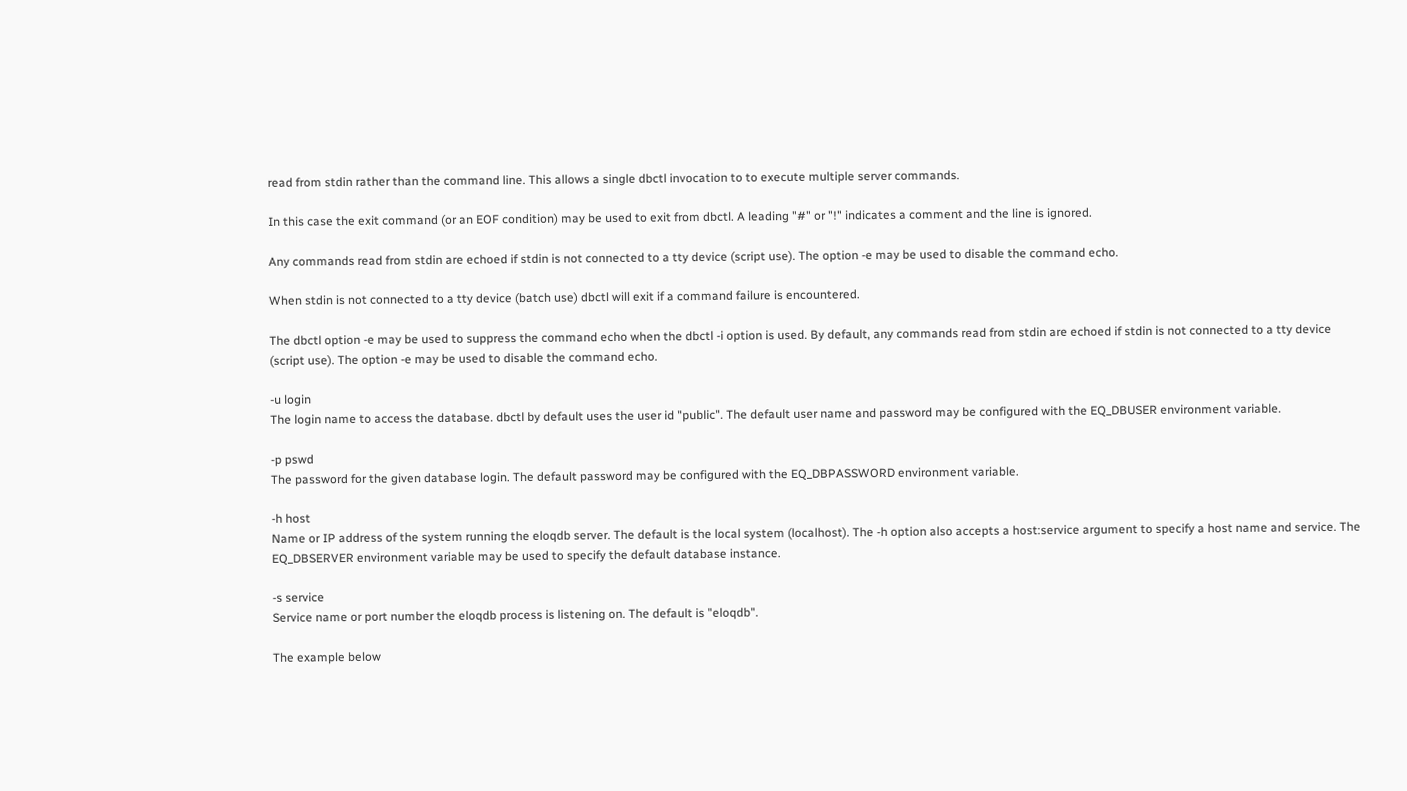read from stdin rather than the command line. This allows a single dbctl invocation to to execute multiple server commands.

In this case the exit command (or an EOF condition) may be used to exit from dbctl. A leading "#" or "!" indicates a comment and the line is ignored.

Any commands read from stdin are echoed if stdin is not connected to a tty device (script use). The option -e may be used to disable the command echo.

When stdin is not connected to a tty device (batch use) dbctl will exit if a command failure is encountered.

The dbctl option -e may be used to suppress the command echo when the dbctl -i option is used. By default, any commands read from stdin are echoed if stdin is not connected to a tty device (script use). The option -e may be used to disable the command echo.

-u login
The login name to access the database. dbctl by default uses the user id "public". The default user name and password may be configured with the EQ_DBUSER environment variable.

-p pswd
The password for the given database login. The default password may be configured with the EQ_DBPASSWORD environment variable.

-h host
Name or IP address of the system running the eloqdb server. The default is the local system (localhost). The -h option also accepts a host:service argument to specify a host name and service. The EQ_DBSERVER environment variable may be used to specify the default database instance.

-s service
Service name or port number the eloqdb process is listening on. The default is "eloqdb".

The example below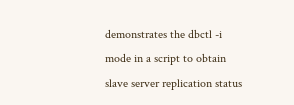demonstrates the dbctl -i mode in a script to obtain slave server replication status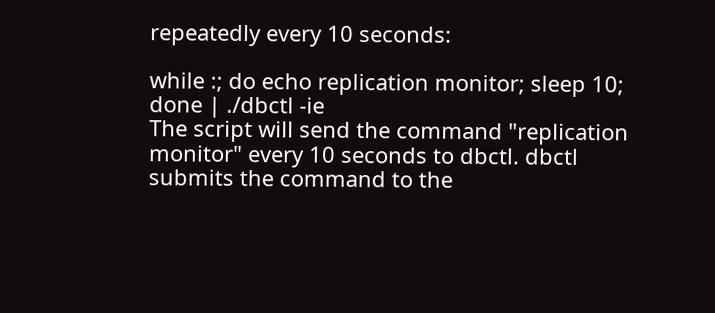repeatedly every 10 seconds:

while :; do echo replication monitor; sleep 10; done | ./dbctl -ie
The script will send the command "replication monitor" every 10 seconds to dbctl. dbctl submits the command to the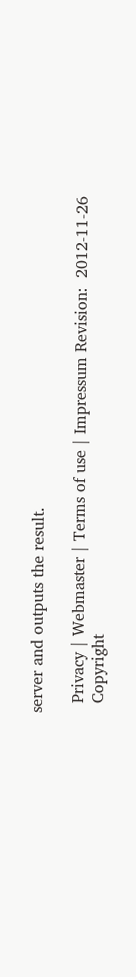server and outputs the result.

  Privacy | Webmaster | Terms of use | Impressum Revision:  2012-11-26
  Copyright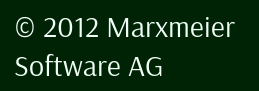© 2012 Marxmeier Software AG